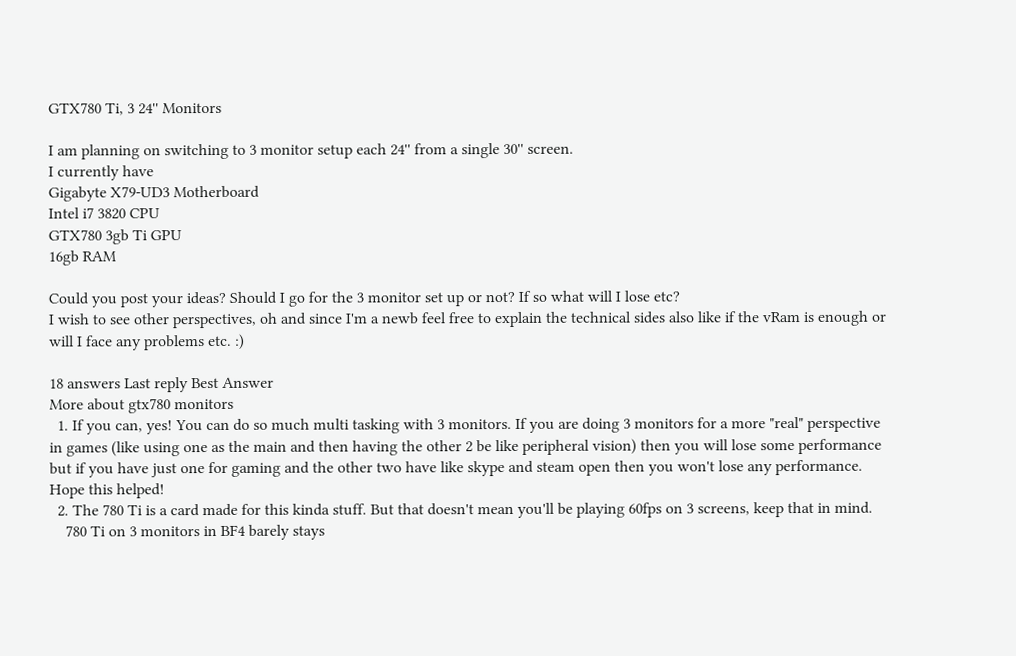GTX780 Ti, 3 24'' Monitors

I am planning on switching to 3 monitor setup each 24'' from a single 30'' screen.
I currently have
Gigabyte X79-UD3 Motherboard
Intel i7 3820 CPU
GTX780 3gb Ti GPU
16gb RAM

Could you post your ideas? Should I go for the 3 monitor set up or not? If so what will I lose etc?
I wish to see other perspectives, oh and since I'm a newb feel free to explain the technical sides also like if the vRam is enough or will I face any problems etc. :)

18 answers Last reply Best Answer
More about gtx780 monitors
  1. If you can, yes! You can do so much multi tasking with 3 monitors. If you are doing 3 monitors for a more "real" perspective in games (like using one as the main and then having the other 2 be like peripheral vision) then you will lose some performance but if you have just one for gaming and the other two have like skype and steam open then you won't lose any performance. Hope this helped!
  2. The 780 Ti is a card made for this kinda stuff. But that doesn't mean you'll be playing 60fps on 3 screens, keep that in mind.
    780 Ti on 3 monitors in BF4 barely stays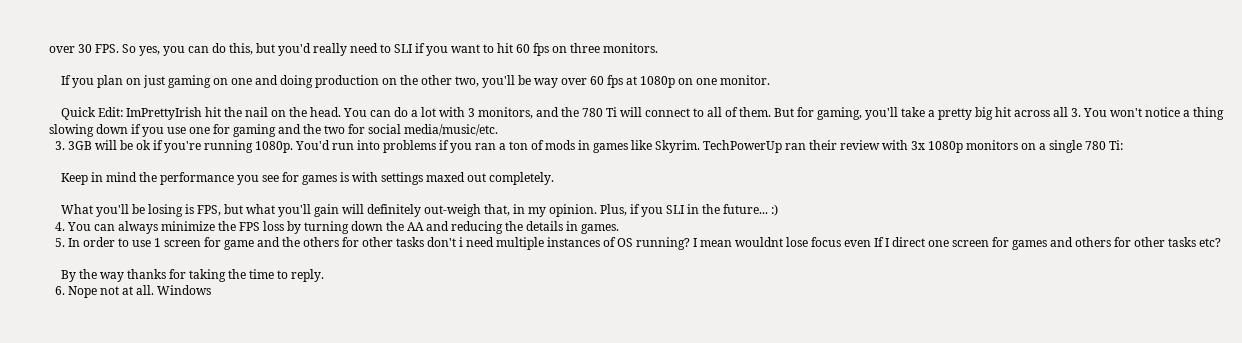over 30 FPS. So yes, you can do this, but you'd really need to SLI if you want to hit 60 fps on three monitors.

    If you plan on just gaming on one and doing production on the other two, you'll be way over 60 fps at 1080p on one monitor.

    Quick Edit: ImPrettyIrish hit the nail on the head. You can do a lot with 3 monitors, and the 780 Ti will connect to all of them. But for gaming, you'll take a pretty big hit across all 3. You won't notice a thing slowing down if you use one for gaming and the two for social media/music/etc.
  3. 3GB will be ok if you're running 1080p. You'd run into problems if you ran a ton of mods in games like Skyrim. TechPowerUp ran their review with 3x 1080p monitors on a single 780 Ti:

    Keep in mind the performance you see for games is with settings maxed out completely.

    What you'll be losing is FPS, but what you'll gain will definitely out-weigh that, in my opinion. Plus, if you SLI in the future... :)
  4. You can always minimize the FPS loss by turning down the AA and reducing the details in games.
  5. In order to use 1 screen for game and the others for other tasks don't i need multiple instances of OS running? I mean wouldnt lose focus even If I direct one screen for games and others for other tasks etc?

    By the way thanks for taking the time to reply.
  6. Nope not at all. Windows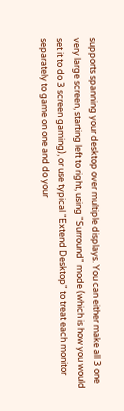supports spanning your desktop over multiple displays. You can either make all 3 one very large screen, starting left to right, using "Surround" mode (which is how you would set it to do 3 screen gaming), or use typical "Extend Desktop" to treat each monitor separately to game on one and do your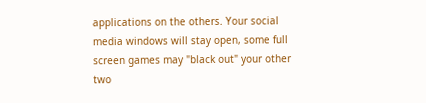applications on the others. Your social media windows will stay open, some full screen games may "black out" your other two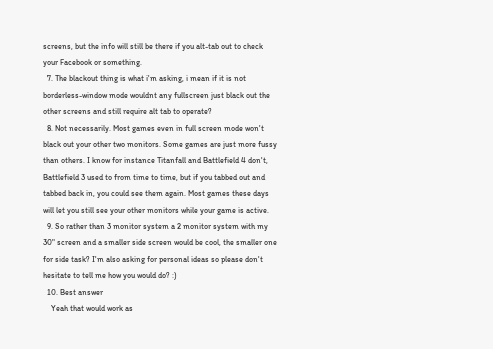screens, but the info will still be there if you alt-tab out to check your Facebook or something.
  7. The blackout thing is what i'm asking, i mean if it is not borderless-window mode wouldnt any fullscreen just black out the other screens and still require alt tab to operate?
  8. Not necessarily. Most games even in full screen mode won't black out your other two monitors. Some games are just more fussy than others. I know for instance Titanfall and Battlefield 4 don't, Battlefield 3 used to from time to time, but if you tabbed out and tabbed back in, you could see them again. Most games these days will let you still see your other monitors while your game is active.
  9. So rather than 3 monitor system a 2 monitor system with my 30" screen and a smaller side screen would be cool, the smaller one for side task? I'm also asking for personal ideas so please don't hesitate to tell me how you would do? :)
  10. Best answer
    Yeah that would work as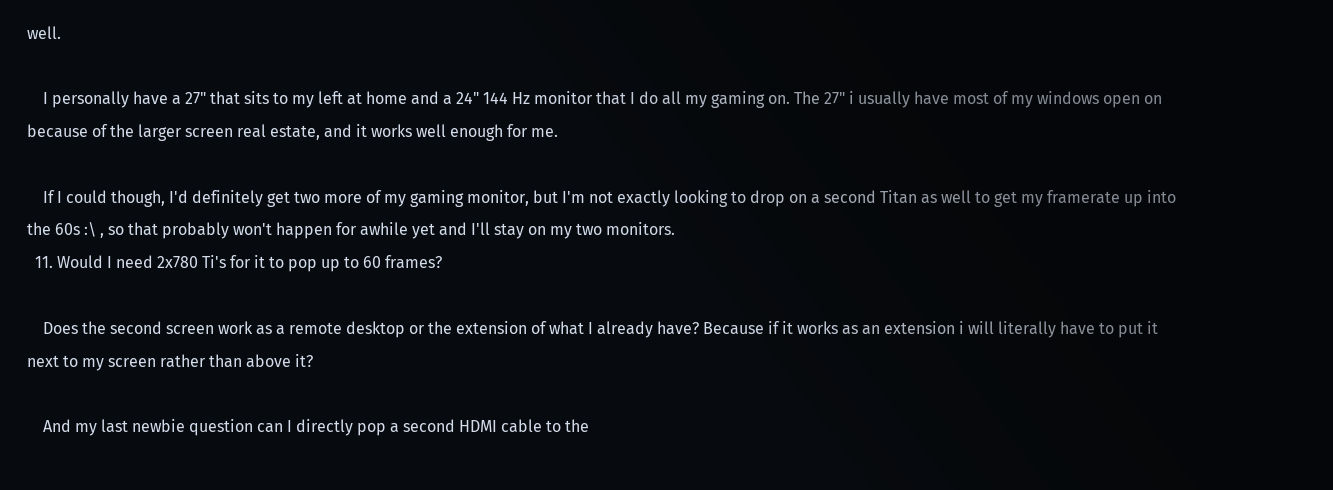well.

    I personally have a 27" that sits to my left at home and a 24" 144 Hz monitor that I do all my gaming on. The 27" i usually have most of my windows open on because of the larger screen real estate, and it works well enough for me.

    If I could though, I'd definitely get two more of my gaming monitor, but I'm not exactly looking to drop on a second Titan as well to get my framerate up into the 60s :\ , so that probably won't happen for awhile yet and I'll stay on my two monitors.
  11. Would I need 2x780 Ti's for it to pop up to 60 frames?

    Does the second screen work as a remote desktop or the extension of what I already have? Because if it works as an extension i will literally have to put it next to my screen rather than above it?

    And my last newbie question can I directly pop a second HDMI cable to the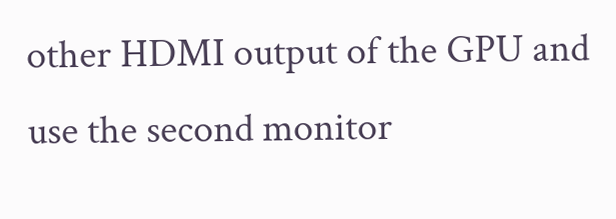other HDMI output of the GPU and use the second monitor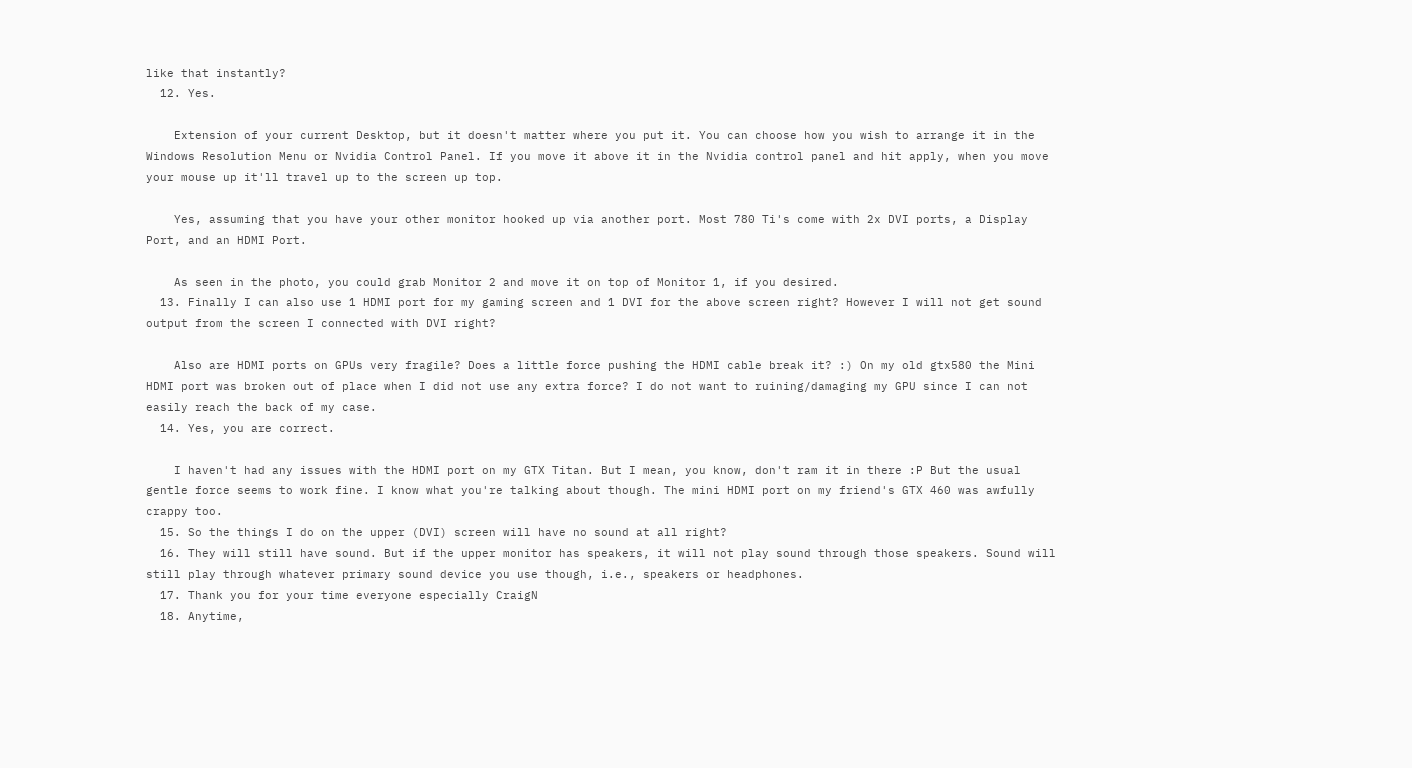like that instantly?
  12. Yes.

    Extension of your current Desktop, but it doesn't matter where you put it. You can choose how you wish to arrange it in the Windows Resolution Menu or Nvidia Control Panel. If you move it above it in the Nvidia control panel and hit apply, when you move your mouse up it'll travel up to the screen up top.

    Yes, assuming that you have your other monitor hooked up via another port. Most 780 Ti's come with 2x DVI ports, a Display Port, and an HDMI Port.

    As seen in the photo, you could grab Monitor 2 and move it on top of Monitor 1, if you desired.
  13. Finally I can also use 1 HDMI port for my gaming screen and 1 DVI for the above screen right? However I will not get sound output from the screen I connected with DVI right?

    Also are HDMI ports on GPUs very fragile? Does a little force pushing the HDMI cable break it? :) On my old gtx580 the Mini HDMI port was broken out of place when I did not use any extra force? I do not want to ruining/damaging my GPU since I can not easily reach the back of my case.
  14. Yes, you are correct.

    I haven't had any issues with the HDMI port on my GTX Titan. But I mean, you know, don't ram it in there :P But the usual gentle force seems to work fine. I know what you're talking about though. The mini HDMI port on my friend's GTX 460 was awfully crappy too.
  15. So the things I do on the upper (DVI) screen will have no sound at all right?
  16. They will still have sound. But if the upper monitor has speakers, it will not play sound through those speakers. Sound will still play through whatever primary sound device you use though, i.e., speakers or headphones.
  17. Thank you for your time everyone especially CraigN
  18. Anytime,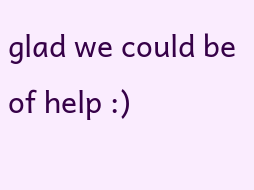glad we could be of help :)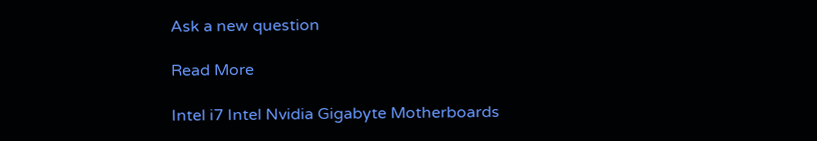Ask a new question

Read More

Intel i7 Intel Nvidia Gigabyte Motherboards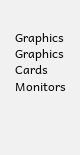Graphics Graphics Cards Monitors